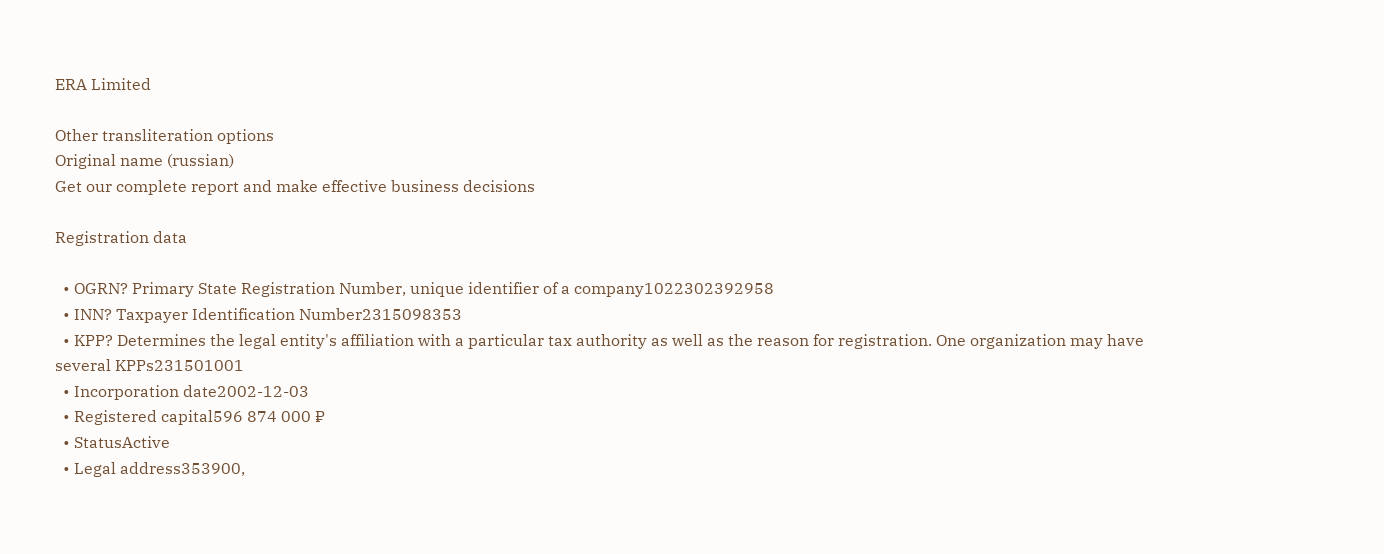ERA Limited

Other transliteration options
Original name (russian)
Get our complete report and make effective business decisions

Registration data

  • OGRN? Primary State Registration Number, unique identifier of a company1022302392958
  • INN? Taxpayer Identification Number2315098353
  • KPP? Determines the legal entity's affiliation with a particular tax authority as well as the reason for registration. One organization may have several KPPs231501001
  • Incorporation date2002-12-03
  • Registered capital596 874 000 ₽
  • StatusActive
  • Legal address353900,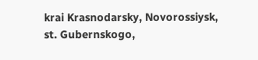krai Krasnodarsky, Novorossiysk, st. Gubernskogo,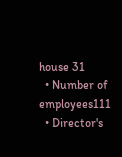house 31
  • Number of employees111
  • Director's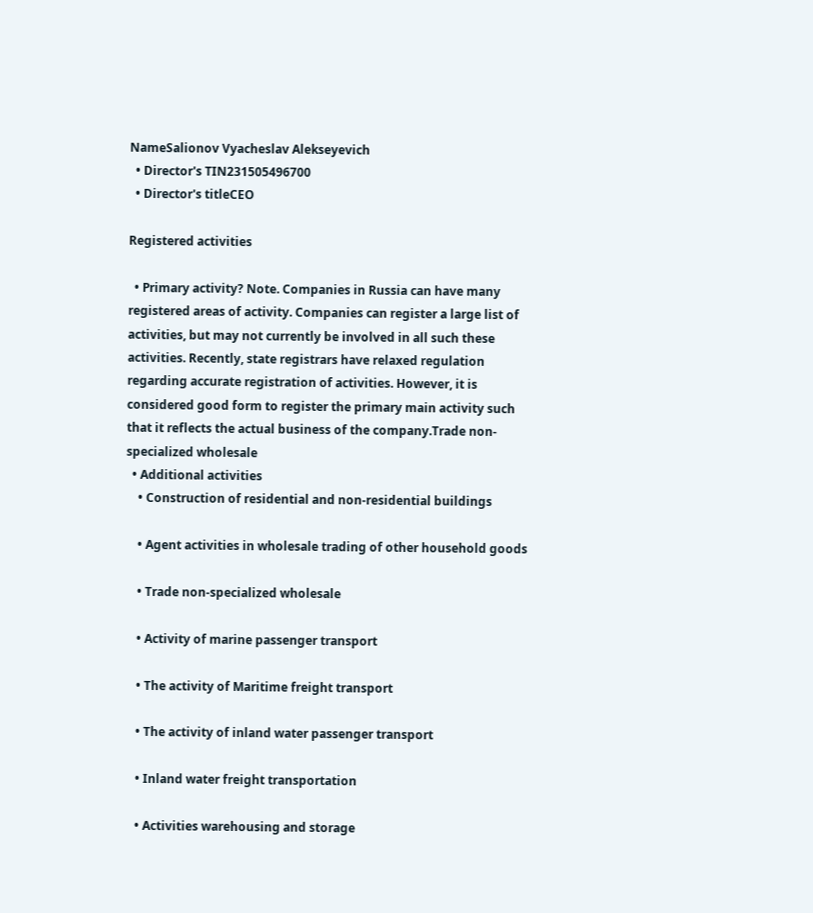NameSalionov Vyacheslav Alekseyevich
  • Director's TIN231505496700
  • Director's titleCEO

Registered activities

  • Primary activity? Note. Companies in Russia can have many registered areas of activity. Companies can register a large list of activities, but may not currently be involved in all such these activities. Recently, state registrars have relaxed regulation regarding accurate registration of activities. However, it is considered good form to register the primary main activity such that it reflects the actual business of the company.Trade non-specialized wholesale
  • Additional activities
    • Construction of residential and non-residential buildings

    • Agent activities in wholesale trading of other household goods

    • Trade non-specialized wholesale

    • Activity of marine passenger transport

    • The activity of Maritime freight transport

    • The activity of inland water passenger transport

    • Inland water freight transportation

    • Activities warehousing and storage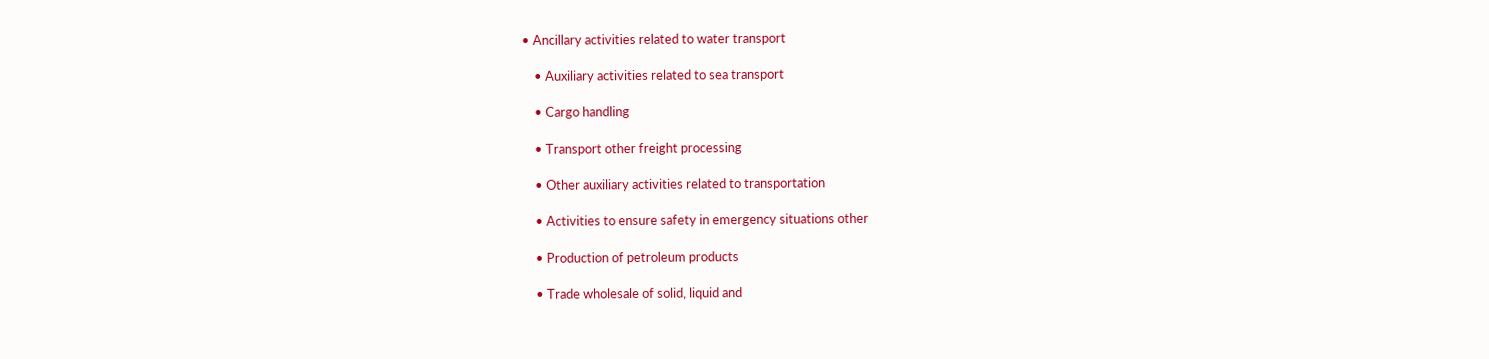• Ancillary activities related to water transport

    • Auxiliary activities related to sea transport

    • Cargo handling

    • Transport other freight processing

    • Other auxiliary activities related to transportation

    • Activities to ensure safety in emergency situations other

    • Production of petroleum products

    • Trade wholesale of solid, liquid and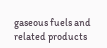gaseous fuels and related products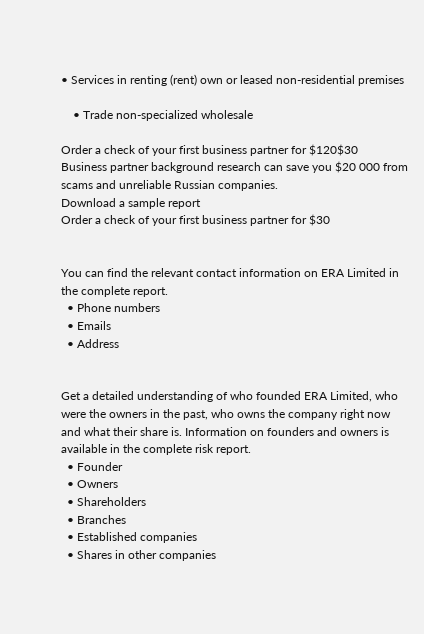• Services in renting (rent) own or leased non-residential premises

    • Trade non-specialized wholesale

Order a check of your first business partner for $120$30
Business partner background research can save you $20 000 from scams and unreliable Russian companies.
Download a sample report
Order a check of your first business partner for $30


You can find the relevant contact information on ERA Limited in the complete report.
  • Phone numbers
  • Emails
  • Address


Get a detailed understanding of who founded ERA Limited, who were the owners in the past, who owns the company right now and what their share is. Information on founders and owners is available in the complete risk report.
  • Founder
  • Owners
  • Shareholders
  • Branches
  • Established companies
  • Shares in other companies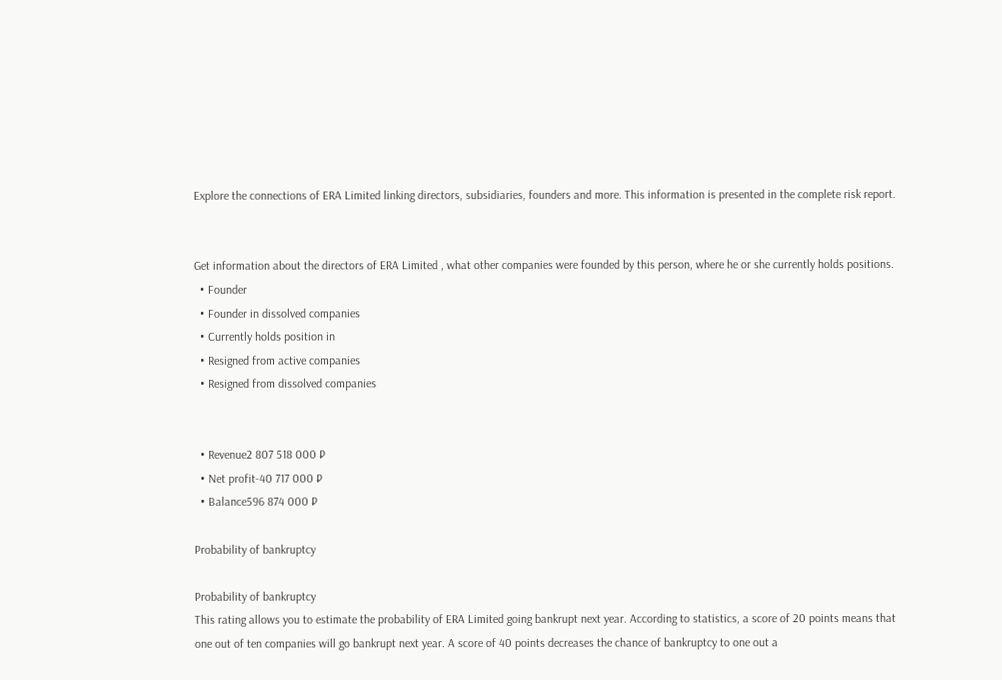Explore the connections of ERA Limited linking directors, subsidiaries, founders and more. This information is presented in the complete risk report.


Get information about the directors of ERA Limited , what other companies were founded by this person, where he or she currently holds positions.
  • Founder
  • Founder in dissolved companies
  • Currently holds position in
  • Resigned from active companies
  • Resigned from dissolved companies


  • Revenue2 807 518 000 ₽
  • Net profit-40 717 000 ₽
  • Balance596 874 000 ₽

Probability of bankruptcy

Probability of bankruptcy
This rating allows you to estimate the probability of ERA Limited going bankrupt next year. According to statistics, a score of 20 points means that one out of ten companies will go bankrupt next year. A score of 40 points decreases the chance of bankruptcy to one out a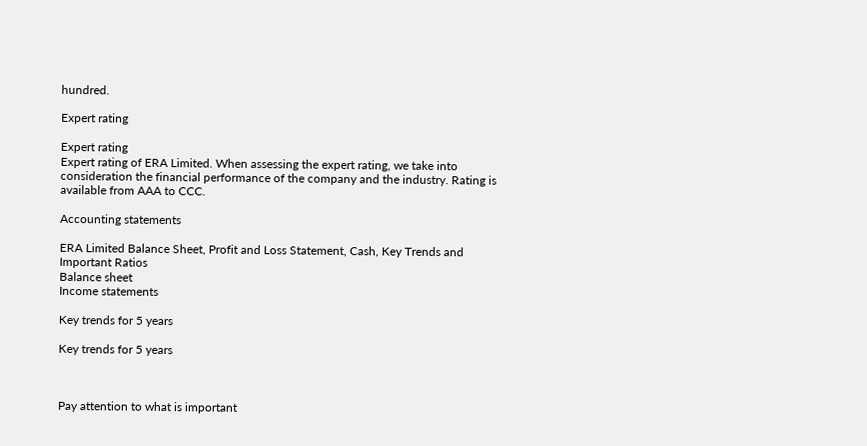hundred.

Expert rating

Expert rating
Expert rating of ERA Limited. When assessing the expert rating, we take into consideration the financial performance of the company and the industry. Rating is available from AAA to CCC.

Accounting statements

ERA Limited Balance Sheet, Profit and Loss Statement, Cash, Key Trends and Important Ratios
Balance sheet
Income statements

Key trends for 5 years

Key trends for 5 years



Pay attention to what is important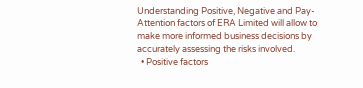Understanding Positive, Negative and Pay-Attention factors of ERA Limited will allow to make more informed business decisions by accurately assessing the risks involved.
  • Positive factors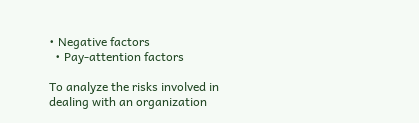• Negative factors
  • Pay-attention factors

To analyze the risks involved in dealing with an organization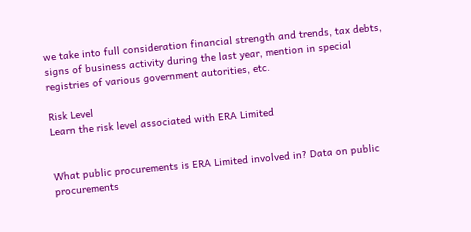we take into full consideration financial strength and trends, tax debts, signs of business activity during the last year, mention in special registries of various government autorities, etc.

Risk Level
Learn the risk level associated with ERA Limited


What public procurements is ERA Limited involved in? Data on public procurements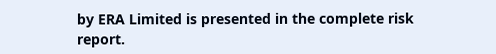by ERA Limited is presented in the complete risk report.